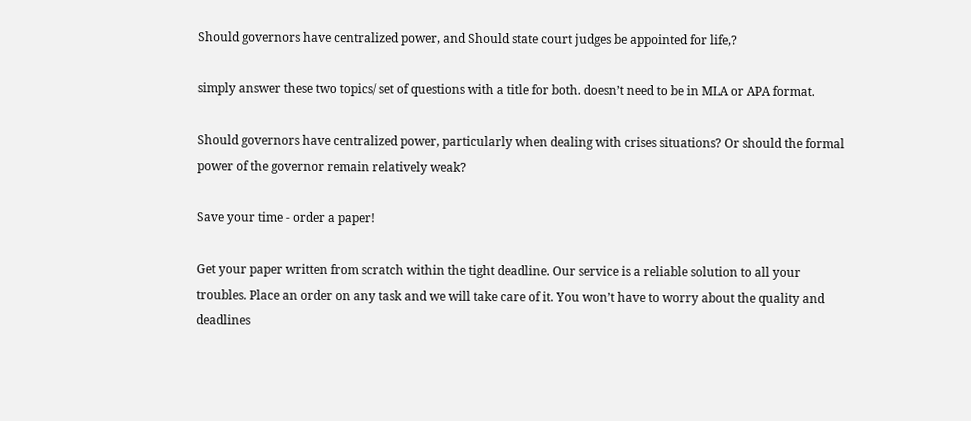Should governors have centralized power, and Should state court judges be appointed for life,?

simply answer these two topics/ set of questions with a title for both. doesn’t need to be in MLA or APA format.

Should governors have centralized power, particularly when dealing with crises situations? Or should the formal power of the governor remain relatively weak?

Save your time - order a paper!

Get your paper written from scratch within the tight deadline. Our service is a reliable solution to all your troubles. Place an order on any task and we will take care of it. You won’t have to worry about the quality and deadlines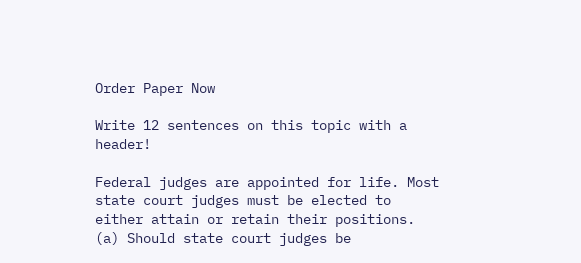Order Paper Now

Write 12 sentences on this topic with a header!

Federal judges are appointed for life. Most state court judges must be elected to either attain or retain their positions. (a) Should state court judges be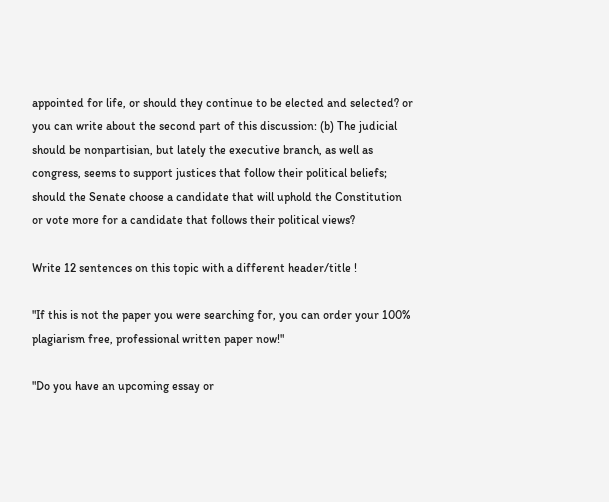appointed for life, or should they continue to be elected and selected? or you can write about the second part of this discussion: (b) The judicial should be nonpartisian, but lately the executive branch, as well as congress, seems to support justices that follow their political beliefs; should the Senate choose a candidate that will uphold the Constitution or vote more for a candidate that follows their political views?

Write 12 sentences on this topic with a different header/title !

"If this is not the paper you were searching for, you can order your 100% plagiarism free, professional written paper now!"

"Do you have an upcoming essay or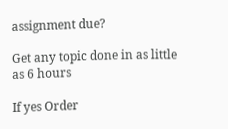assignment due?

Get any topic done in as little as 6 hours

If yes Order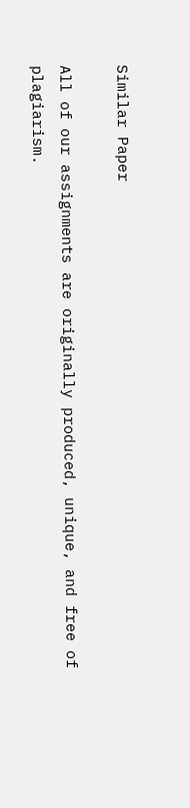Similar Paper

All of our assignments are originally produced, unique, and free of plagiarism.